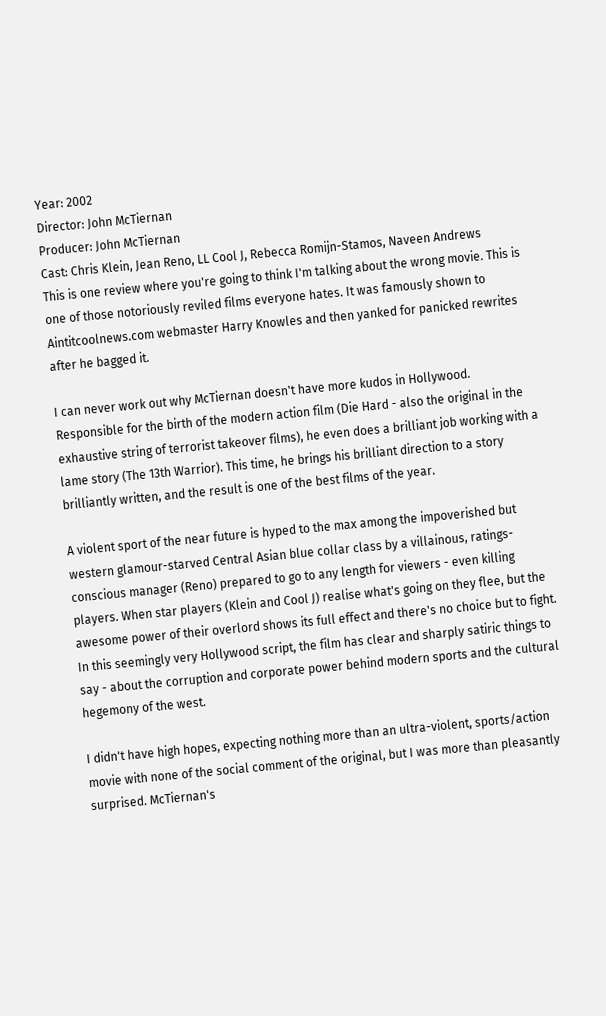Year: 2002
Director: John McTiernan
Producer: John McTiernan
Cast: Chris Klein, Jean Reno, LL Cool J, Rebecca Romijn-Stamos, Naveen Andrews
This is one review where you're going to think I'm talking about the wrong movie. This is one of those notoriously reviled films everyone hates. It was famously shown to Aintitcoolnews.com webmaster Harry Knowles and then yanked for panicked rewrites after he bagged it.

I can never work out why McTiernan doesn't have more kudos in Hollywood. Responsible for the birth of the modern action film (Die Hard - also the original in the exhaustive string of terrorist takeover films), he even does a brilliant job working with a lame story (The 13th Warrior). This time, he brings his brilliant direction to a story brilliantly written, and the result is one of the best films of the year.

A violent sport of the near future is hyped to the max among the impoverished but western glamour-starved Central Asian blue collar class by a villainous, ratings-conscious manager (Reno) prepared to go to any length for viewers - even killing players. When star players (Klein and Cool J) realise what's going on they flee, but the awesome power of their overlord shows its full effect and there's no choice but to fight. In this seemingly very Hollywood script, the film has clear and sharply satiric things to say - about the corruption and corporate power behind modern sports and the cultural hegemony of the west.

I didn't have high hopes, expecting nothing more than an ultra-violent, sports/action movie with none of the social comment of the original, but I was more than pleasantly surprised. McTiernan's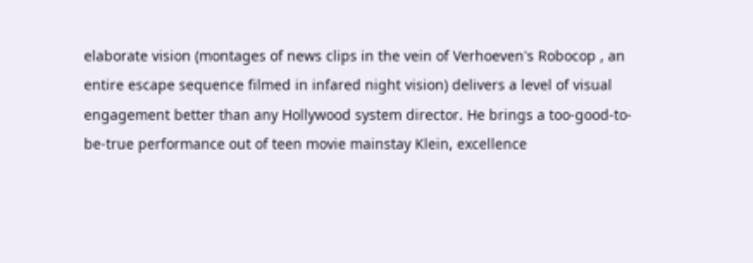elaborate vision (montages of news clips in the vein of Verhoeven's Robocop , an entire escape sequence filmed in infared night vision) delivers a level of visual engagement better than any Hollywood system director. He brings a too-good-to-be-true performance out of teen movie mainstay Klein, excellence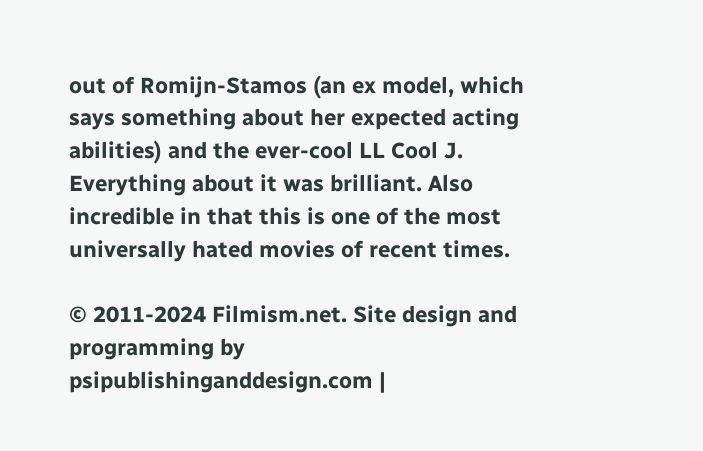out of Romijn-Stamos (an ex model, which says something about her expected acting abilities) and the ever-cool LL Cool J. Everything about it was brilliant. Also incredible in that this is one of the most universally hated movies of recent times.

© 2011-2024 Filmism.net. Site design and programming by psipublishinganddesign.com |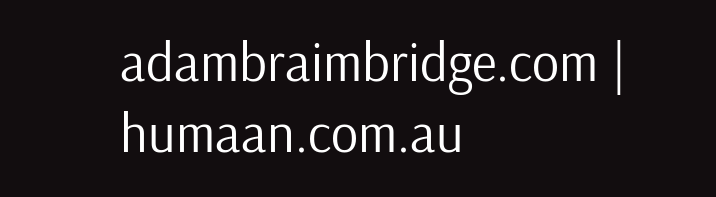adambraimbridge.com | humaan.com.au